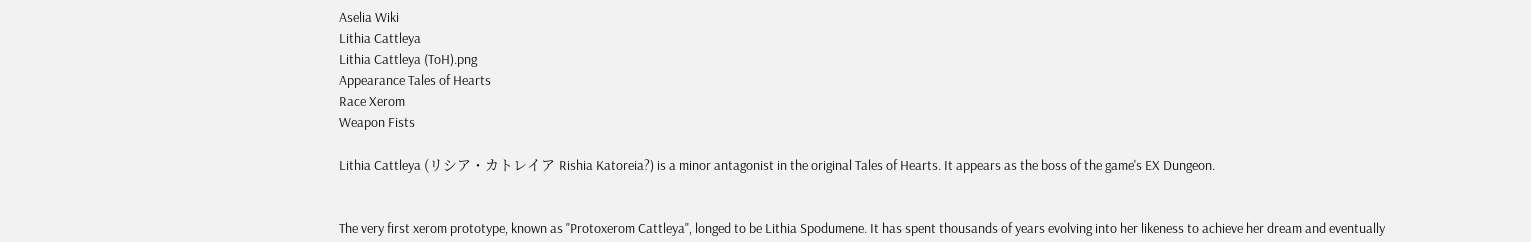Aselia Wiki
Lithia Cattleya
Lithia Cattleya (ToH).png
Appearance Tales of Hearts
Race Xerom
Weapon Fists

Lithia Cattleya (リシア・カトレイア Rishia Katoreia?) is a minor antagonist in the original Tales of Hearts. It appears as the boss of the game's EX Dungeon.


The very first xerom prototype, known as "Protoxerom Cattleya", longed to be Lithia Spodumene. It has spent thousands of years evolving into her likeness to achieve her dream and eventually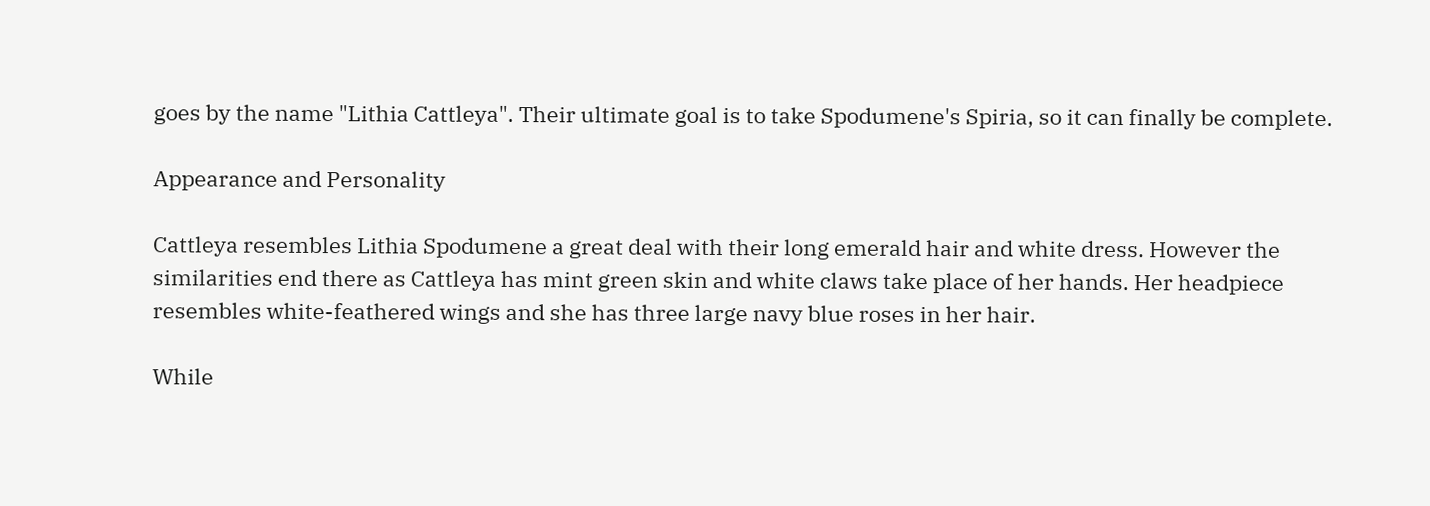goes by the name "Lithia Cattleya". Their ultimate goal is to take Spodumene's Spiria, so it can finally be complete.

Appearance and Personality

Cattleya resembles Lithia Spodumene a great deal with their long emerald hair and white dress. However the similarities end there as Cattleya has mint green skin and white claws take place of her hands. Her headpiece resembles white-feathered wings and she has three large navy blue roses in her hair.

While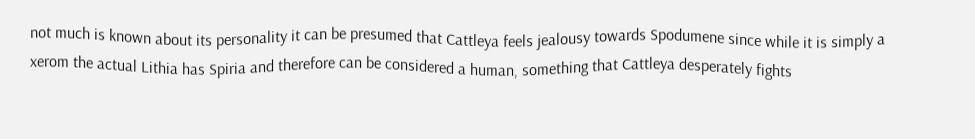not much is known about its personality it can be presumed that Cattleya feels jealousy towards Spodumene since while it is simply a xerom the actual Lithia has Spiria and therefore can be considered a human, something that Cattleya desperately fights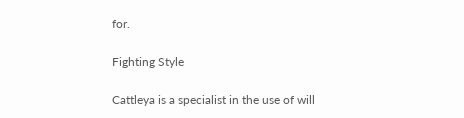for.

Fighting Style

Cattleya is a specialist in the use of will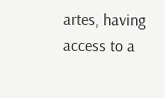artes, having access to a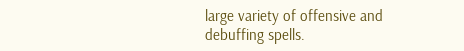large variety of offensive and debuffing spells.